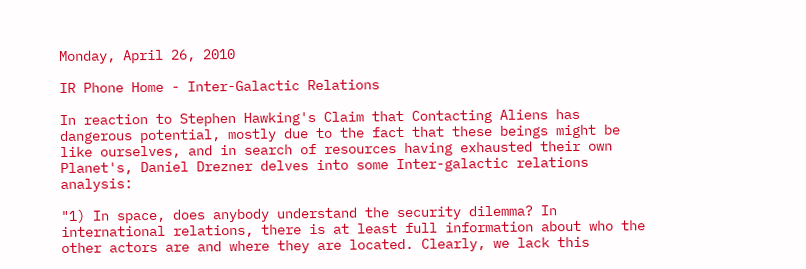Monday, April 26, 2010

IR Phone Home - Inter-Galactic Relations

In reaction to Stephen Hawking's Claim that Contacting Aliens has dangerous potential, mostly due to the fact that these beings might be like ourselves, and in search of resources having exhausted their own Planet's, Daniel Drezner delves into some Inter-galactic relations analysis:

"1) In space, does anybody understand the security dilemma? In international relations, there is at least full information about who the other actors are and where they are located. Clearly, we lack this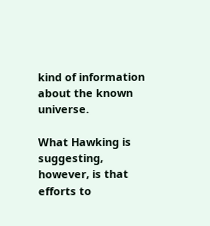kind of information about the known universe.

What Hawking is suggesting, however, is that efforts to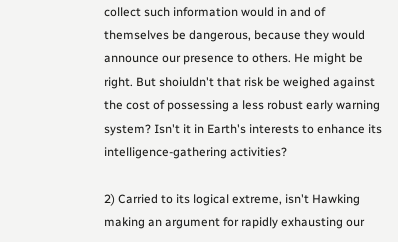collect such information would in and of themselves be dangerous, because they would announce our presence to others. He might be right. But shoiuldn't that risk be weighed against the cost of possessing a less robust early warning system? Isn't it in Earth's interests to enhance its intelligence-gathering activities?

2) Carried to its logical extreme, isn't Hawking making an argument for rapidly exhausting our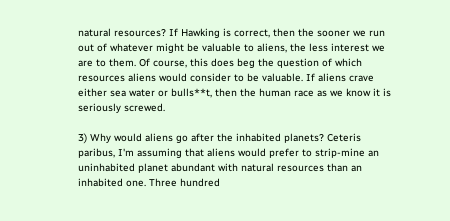natural resources? If Hawking is correct, then the sooner we run out of whatever might be valuable to aliens, the less interest we are to them. Of course, this does beg the question of which resources aliens would consider to be valuable. If aliens crave either sea water or bulls**t, then the human race as we know it is seriously screwed.

3) Why would aliens go after the inhabited planets? Ceteris paribus, I'm assuming that aliens would prefer to strip-mine an uninhabited planet abundant with natural resources than an inhabited one. Three hundred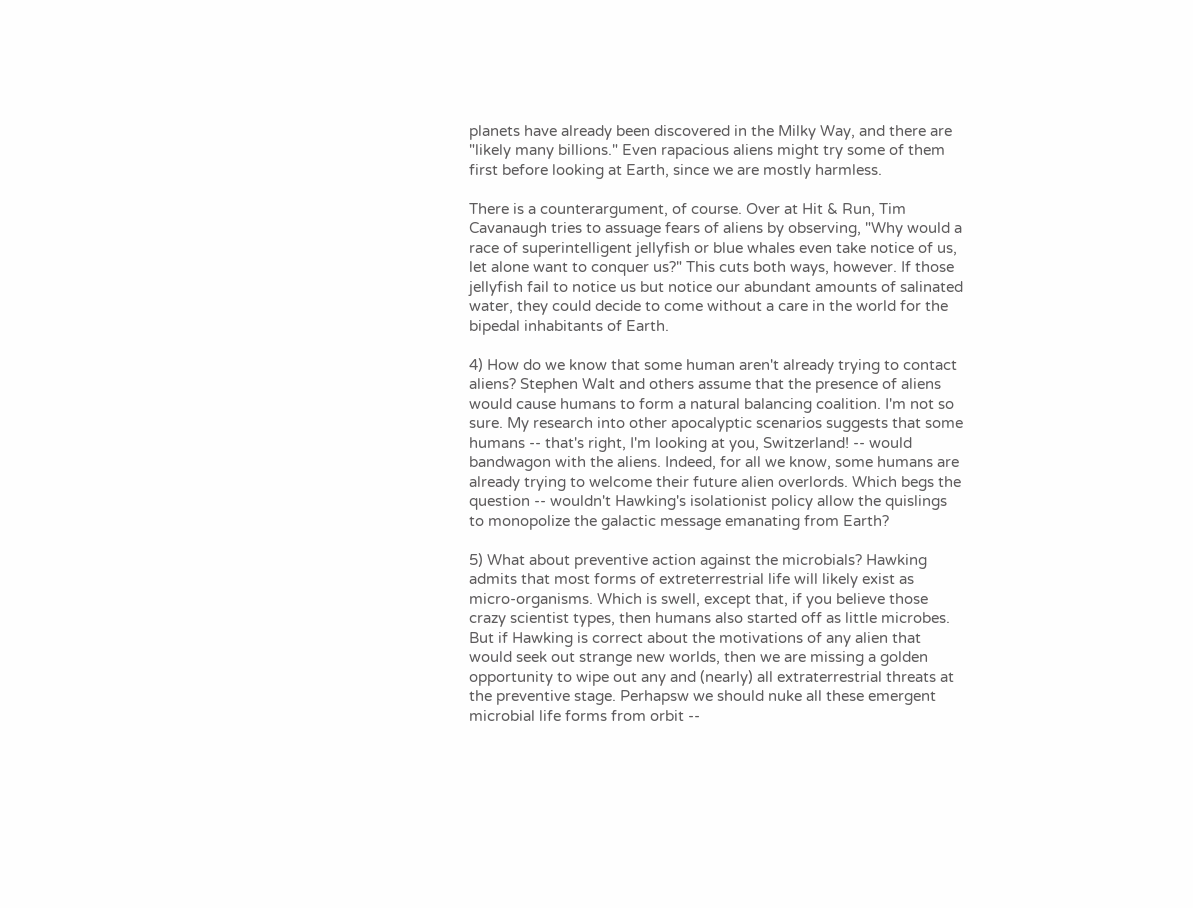planets have already been discovered in the Milky Way, and there are "likely many billions." Even rapacious aliens might try some of them first before looking at Earth, since we are mostly harmless.

There is a counterargument, of course. Over at Hit & Run, Tim Cavanaugh tries to assuage fears of aliens by observing, "Why would a race of superintelligent jellyfish or blue whales even take notice of us, let alone want to conquer us?" This cuts both ways, however. If those jellyfish fail to notice us but notice our abundant amounts of salinated water, they could decide to come without a care in the world for the bipedal inhabitants of Earth.

4) How do we know that some human aren't already trying to contact aliens? Stephen Walt and others assume that the presence of aliens would cause humans to form a natural balancing coalition. I'm not so sure. My research into other apocalyptic scenarios suggests that some humans -- that's right, I'm looking at you, Switzerland! -- would bandwagon with the aliens. Indeed, for all we know, some humans are already trying to welcome their future alien overlords. Which begs the question -- wouldn't Hawking's isolationist policy allow the quislings to monopolize the galactic message emanating from Earth?

5) What about preventive action against the microbials? Hawking admits that most forms of extreterrestrial life will likely exist as micro-organisms. Which is swell, except that, if you believe those crazy scientist types, then humans also started off as little microbes. But if Hawking is correct about the motivations of any alien that would seek out strange new worlds, then we are missing a golden opportunity to wipe out any and (nearly) all extraterrestrial threats at the preventive stage. Perhapsw we should nuke all these emergent microbial life forms from orbit --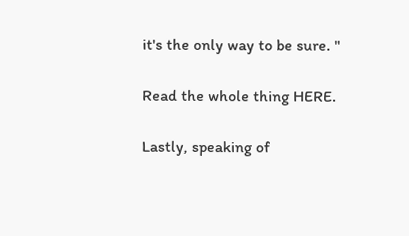it's the only way to be sure. "

Read the whole thing HERE.

Lastly, speaking of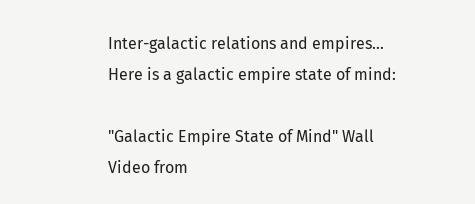Inter-galactic relations and empires... Here is a galactic empire state of mind:

"Galactic Empire State of Mind" Wall Video from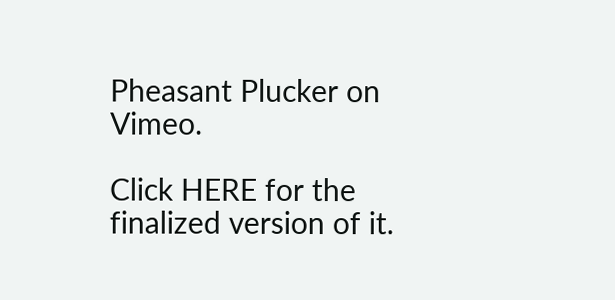Pheasant Plucker on Vimeo.

Click HERE for the finalized version of it.